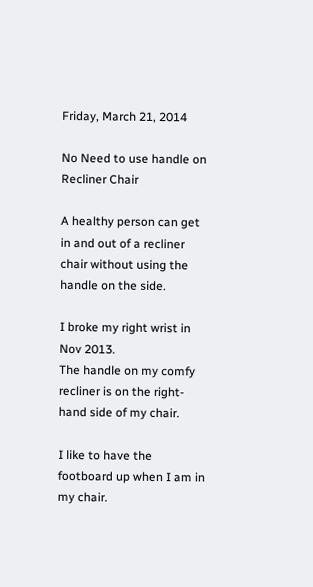Friday, March 21, 2014

No Need to use handle on Recliner Chair

A healthy person can get in and out of a recliner chair without using the handle on the side.

I broke my right wrist in Nov 2013.
The handle on my comfy recliner is on the right-hand side of my chair.

I like to have the footboard up when I am in my chair.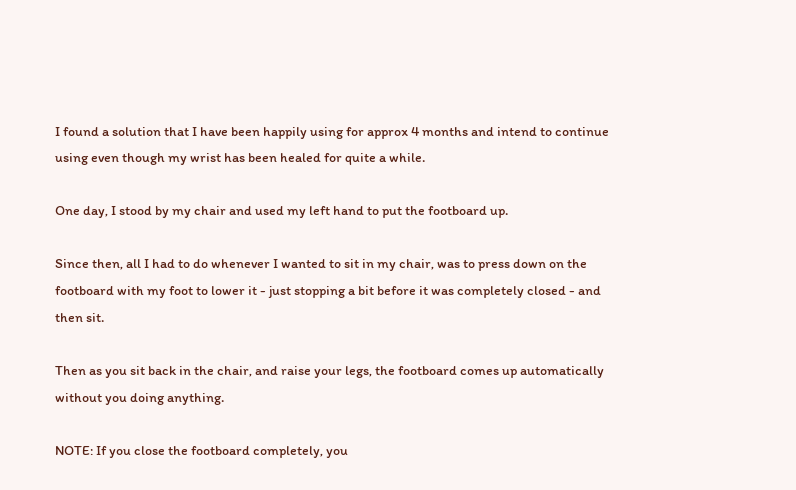I found a solution that I have been happily using for approx 4 months and intend to continue using even though my wrist has been healed for quite a while.

One day, I stood by my chair and used my left hand to put the footboard up.

Since then, all I had to do whenever I wanted to sit in my chair, was to press down on the footboard with my foot to lower it - just stopping a bit before it was completely closed - and then sit.

Then as you sit back in the chair, and raise your legs, the footboard comes up automatically without you doing anything.

NOTE: If you close the footboard completely, you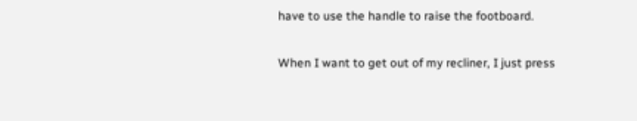have to use the handle to raise the footboard.

When I want to get out of my recliner, I just press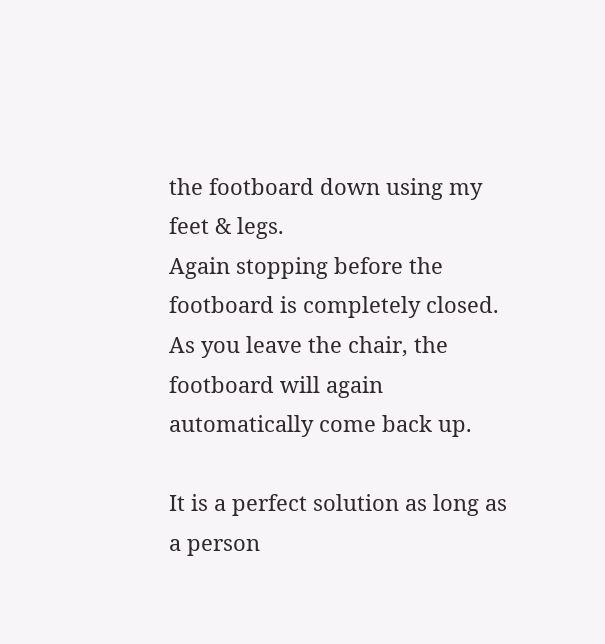the footboard down using my feet & legs.
Again stopping before the footboard is completely closed.
As you leave the chair, the footboard will again automatically come back up.

It is a perfect solution as long as a person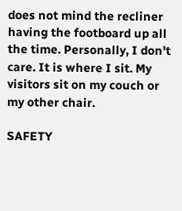does not mind the recliner having the footboard up all the time. Personally, I don't care. It is where I sit. My visitors sit on my couch or my other chair.

SAFETY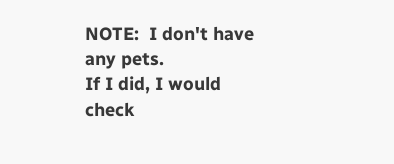NOTE:  I don't have any pets.
If I did, I would check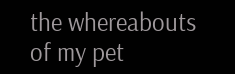the whereabouts of my pet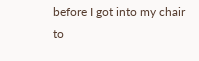before I got into my chair to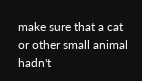make sure that a cat or other small animal hadn't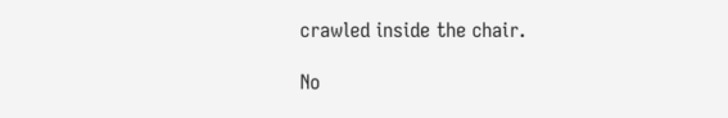crawled inside the chair.

No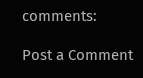comments:

Post a Comment